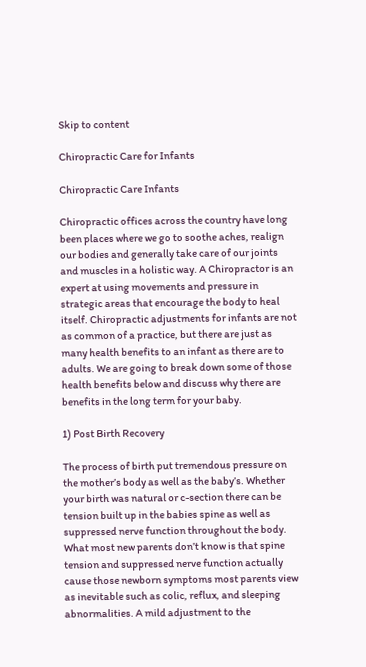Skip to content

Chiropractic Care for Infants

Chiropractic Care Infants

Chiropractic offices across the country have long been places where we go to soothe aches, realign our bodies and generally take care of our joints and muscles in a holistic way. A Chiropractor is an expert at using movements and pressure in strategic areas that encourage the body to heal itself. Chiropractic adjustments for infants are not as common of a practice, but there are just as many health benefits to an infant as there are to adults. We are going to break down some of those health benefits below and discuss why there are benefits in the long term for your baby.

1) Post Birth Recovery

The process of birth put tremendous pressure on the mother’s body as well as the baby’s. Whether your birth was natural or c-section there can be tension built up in the babies spine as well as suppressed nerve function throughout the body. What most new parents don’t know is that spine tension and suppressed nerve function actually cause those newborn symptoms most parents view as inevitable such as colic, reflux, and sleeping abnormalities. A mild adjustment to the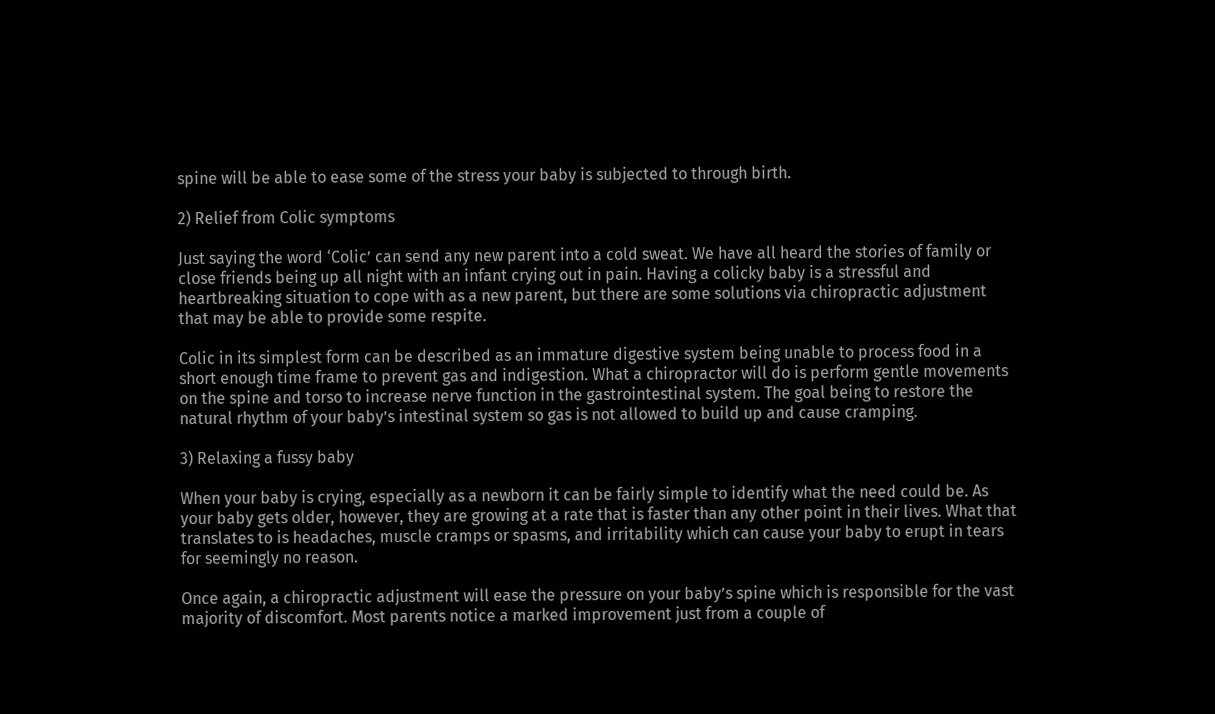spine will be able to ease some of the stress your baby is subjected to through birth.

2) Relief from Colic symptoms

Just saying the word ‘Colic’ can send any new parent into a cold sweat. We have all heard the stories of family or close friends being up all night with an infant crying out in pain. Having a colicky baby is a stressful and heartbreaking situation to cope with as a new parent, but there are some solutions via chiropractic adjustment that may be able to provide some respite.

Colic in its simplest form can be described as an immature digestive system being unable to process food in a short enough time frame to prevent gas and indigestion. What a chiropractor will do is perform gentle movements on the spine and torso to increase nerve function in the gastrointestinal system. The goal being to restore the natural rhythm of your baby’s intestinal system so gas is not allowed to build up and cause cramping.

3) Relaxing a fussy baby

When your baby is crying, especially as a newborn it can be fairly simple to identify what the need could be. As your baby gets older, however, they are growing at a rate that is faster than any other point in their lives. What that translates to is headaches, muscle cramps or spasms, and irritability which can cause your baby to erupt in tears for seemingly no reason.

Once again, a chiropractic adjustment will ease the pressure on your baby’s spine which is responsible for the vast majority of discomfort. Most parents notice a marked improvement just from a couple of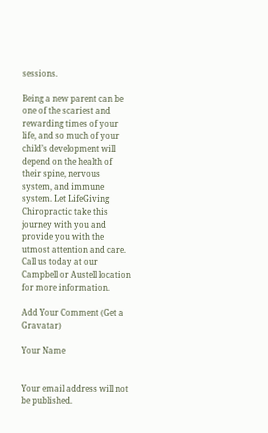sessions.

Being a new parent can be one of the scariest and rewarding times of your life, and so much of your child’s development will depend on the health of their spine, nervous system, and immune system. Let LifeGiving Chiropractic take this journey with you and provide you with the utmost attention and care. Call us today at our Campbell or Austell location for more information.

Add Your Comment (Get a Gravatar)

Your Name


Your email address will not be published.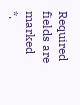Required fields are marked *.